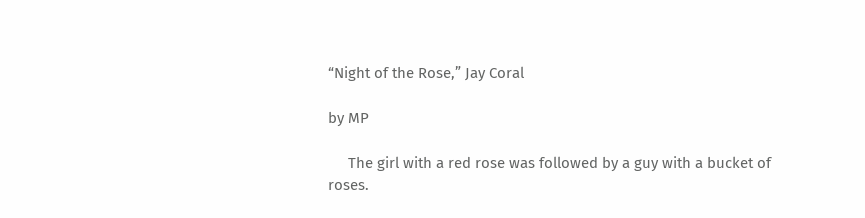“Night of the Rose,” Jay Coral

by MP

     The girl with a red rose was followed by a guy with a bucket of roses.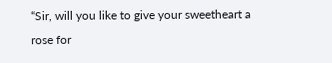“Sir, will you like to give your sweetheart a rose for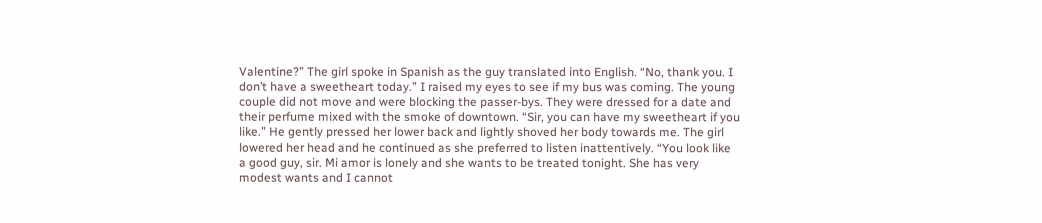Valentine?” The girl spoke in Spanish as the guy translated into English. “No, thank you. I don’t have a sweetheart today.” I raised my eyes to see if my bus was coming. The young couple did not move and were blocking the passer-bys. They were dressed for a date and their perfume mixed with the smoke of downtown. “Sir, you can have my sweetheart if you like.” He gently pressed her lower back and lightly shoved her body towards me. The girl lowered her head and he continued as she preferred to listen inattentively. “You look like a good guy, sir. Mi amor is lonely and she wants to be treated tonight. She has very modest wants and I cannot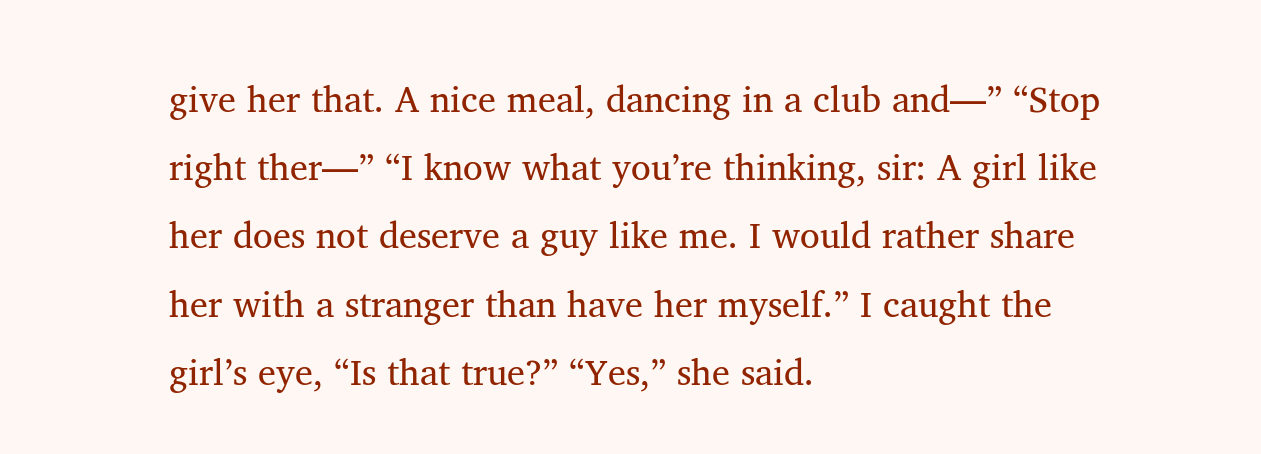give her that. A nice meal, dancing in a club and—” “Stop right ther—” “I know what you’re thinking, sir: A girl like her does not deserve a guy like me. I would rather share her with a stranger than have her myself.” I caught the girl’s eye, “Is that true?” “Yes,” she said.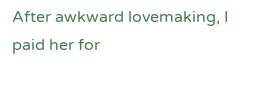After awkward lovemaking, I paid her for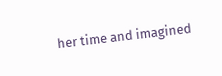her time and imagined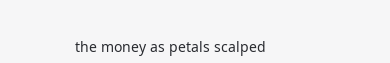the money as petals scalped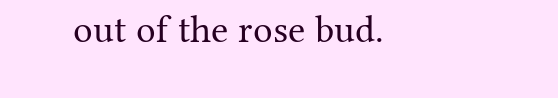out of the rose bud.